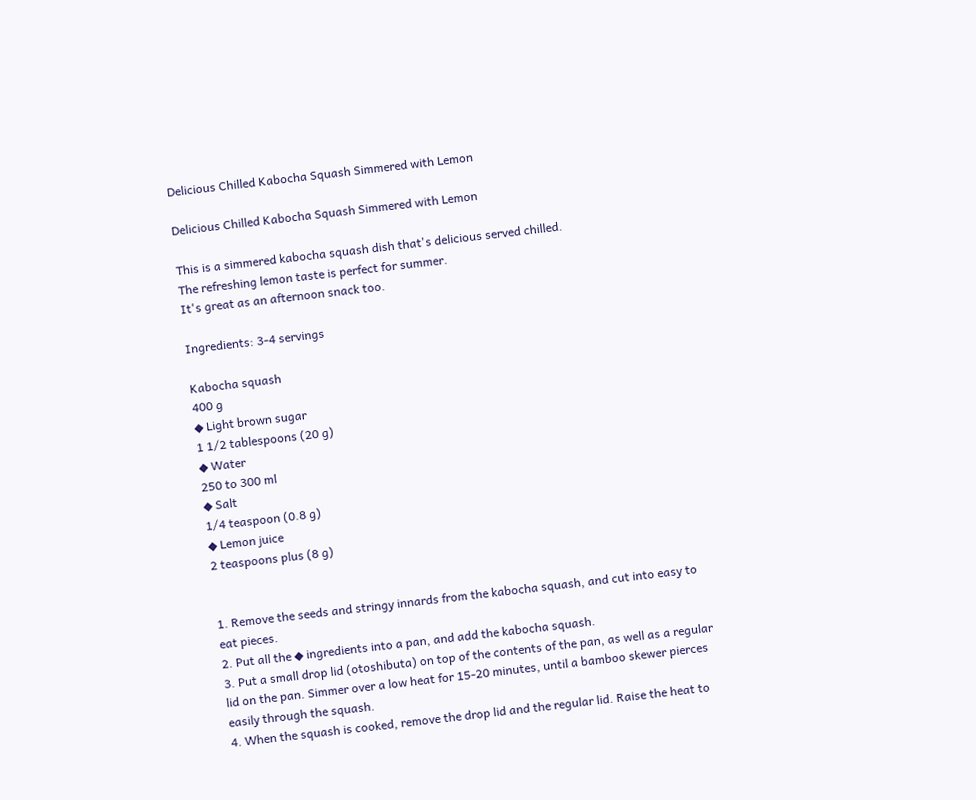Delicious Chilled Kabocha Squash Simmered with Lemon

Delicious Chilled Kabocha Squash Simmered with Lemon

This is a simmered kabocha squash dish that's delicious served chilled.
The refreshing lemon taste is perfect for summer.
It's great as an afternoon snack too.

Ingredients: 3-4 servings

Kabocha squash
400 g
◆ Light brown sugar
1 1/2 tablespoons (20 g)
◆ Water
250 to 300 ml
◆ Salt
1/4 teaspoon (0.8 g)
◆ Lemon juice
2 teaspoons plus (8 g)


1. Remove the seeds and stringy innards from the kabocha squash, and cut into easy to eat pieces.
2. Put all the ◆ ingredients into a pan, and add the kabocha squash.
3. Put a small drop lid (otoshibuta) on top of the contents of the pan, as well as a regular lid on the pan. Simmer over a low heat for 15-20 minutes, until a bamboo skewer pierces easily through the squash.
4. When the squash is cooked, remove the drop lid and the regular lid. Raise the heat to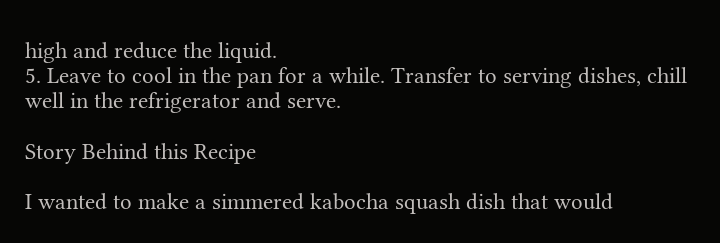high and reduce the liquid.
5. Leave to cool in the pan for a while. Transfer to serving dishes, chill well in the refrigerator and serve.

Story Behind this Recipe

I wanted to make a simmered kabocha squash dish that would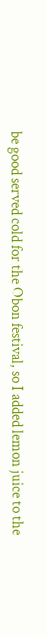be good served cold for the Obon festival, so I added lemon juice to the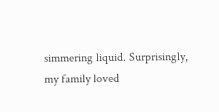simmering liquid. Surprisingly, my family loved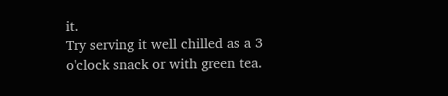it.
Try serving it well chilled as a 3 o'clock snack or with green tea.